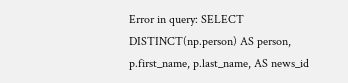Error in query: SELECT DISTINCT(np.person) AS person, p.first_name, p.last_name, AS news_id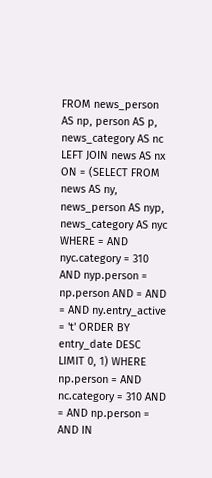FROM news_person AS np, person AS p, news_category AS nc LEFT JOIN news AS nx ON = (SELECT FROM news AS ny, news_person AS nyp, news_category AS nyc WHERE = AND nyc.category = 310 AND nyp.person = np.person AND = AND = AND ny.entry_active = 't' ORDER BY entry_date DESC LIMIT 0, 1) WHERE np.person = AND nc.category = 310 AND = AND np.person = AND IN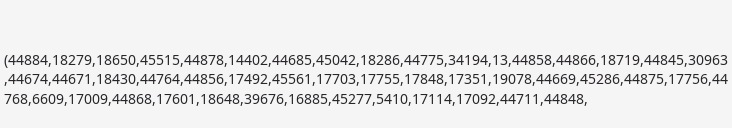(44884,18279,18650,45515,44878,14402,44685,45042,18286,44775,34194,13,44858,44866,18719,44845,30963,44674,44671,18430,44764,44856,17492,45561,17703,17755,17848,17351,19078,44669,45286,44875,17756,44768,6609,17009,44868,17601,18648,39676,16885,45277,5410,17114,17092,44711,44848,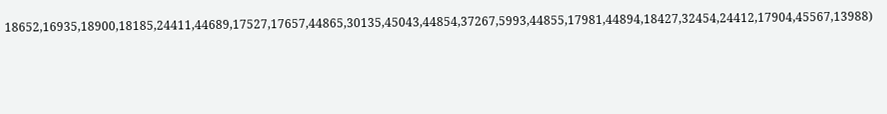18652,16935,18900,18185,24411,44689,17527,17657,44865,30135,45043,44854,37267,5993,44855,17981,44894,18427,32454,24412,17904,45567,13988)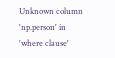Unknown column 'np.person' in 'where clause'